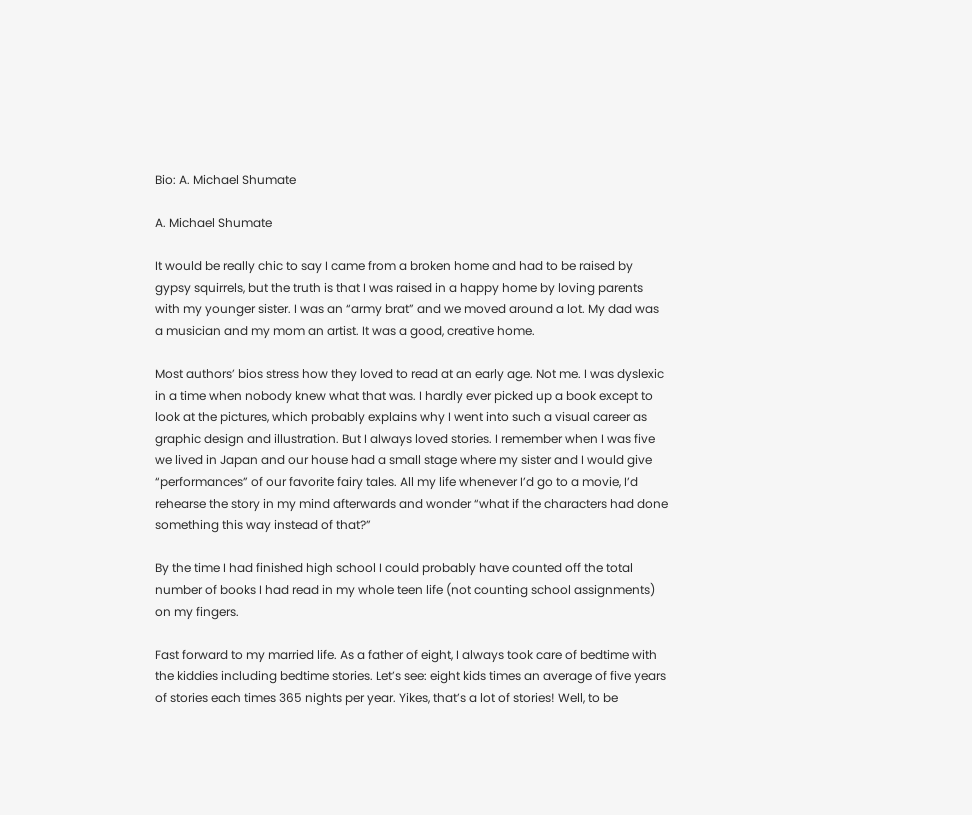Bio: A. Michael Shumate

A. Michael Shumate

It would be really chic to say I came from a broken home and had to be raised by gypsy squirrels, but the truth is that I was raised in a happy home by loving parents with my younger sister. I was an “army brat” and we moved around a lot. My dad was a musician and my mom an artist. It was a good, creative home.

Most authors’ bios stress how they loved to read at an early age. Not me. I was dyslexic in a time when nobody knew what that was. I hardly ever picked up a book except to look at the pictures, which probably explains why I went into such a visual career as graphic design and illustration. But I always loved stories. I remember when I was five we lived in Japan and our house had a small stage where my sister and I would give “performances” of our favorite fairy tales. All my life whenever I’d go to a movie, I’d rehearse the story in my mind afterwards and wonder “what if the characters had done something this way instead of that?”

By the time I had finished high school I could probably have counted off the total number of books I had read in my whole teen life (not counting school assignments) on my fingers.

Fast forward to my married life. As a father of eight, I always took care of bedtime with the kiddies including bedtime stories. Let’s see: eight kids times an average of five years of stories each times 365 nights per year. Yikes, that’s a lot of stories! Well, to be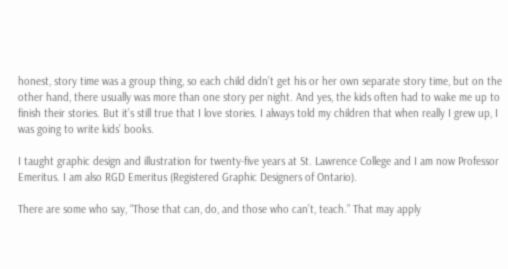honest, story time was a group thing, so each child didn’t get his or her own separate story time, but on the other hand, there usually was more than one story per night. And yes, the kids often had to wake me up to finish their stories. But it’s still true that I love stories. I always told my children that when really I grew up, I was going to write kids’ books.

I taught graphic design and illustration for twenty-five years at St. Lawrence College and I am now Professor Emeritus. I am also RGD Emeritus (Registered Graphic Designers of Ontario).

There are some who say, “Those that can, do, and those who can’t, teach.” That may apply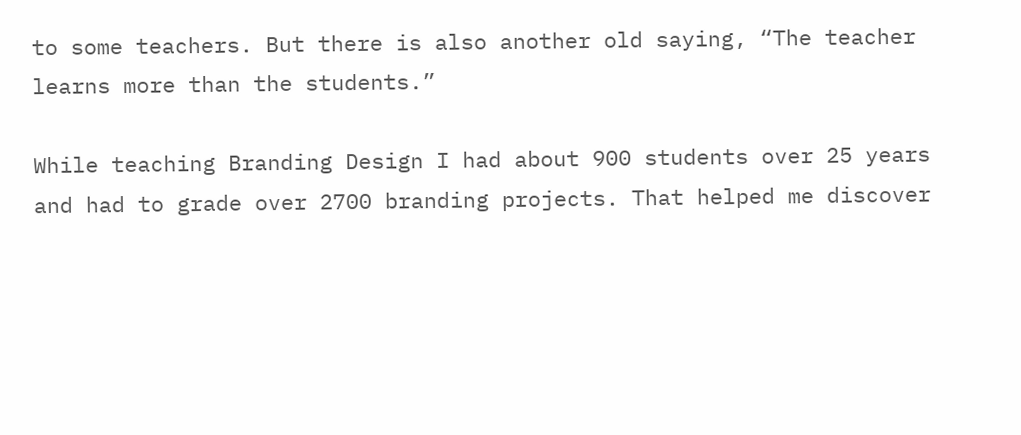to some teachers. But there is also another old saying, “The teacher learns more than the students.”

While teaching Branding Design I had about 900 students over 25 years and had to grade over 2700 branding projects. That helped me discover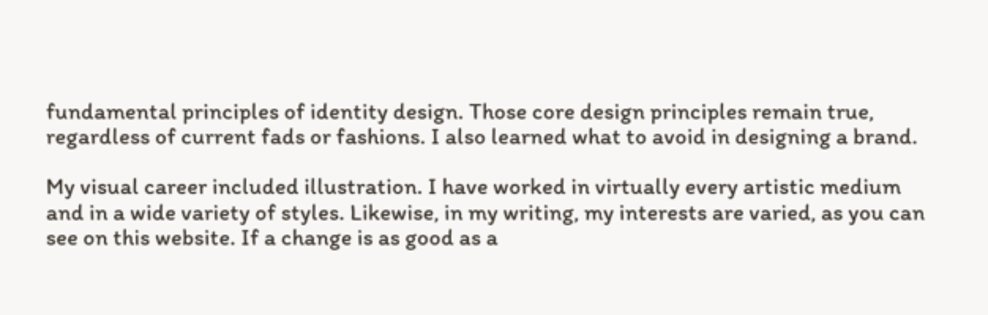fundamental principles of identity design. Those core design principles remain true, regardless of current fads or fashions. I also learned what to avoid in designing a brand.

My visual career included illustration. I have worked in virtually every artistic medium and in a wide variety of styles. Likewise, in my writing, my interests are varied, as you can see on this website. If a change is as good as a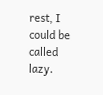rest, I could be called lazy.